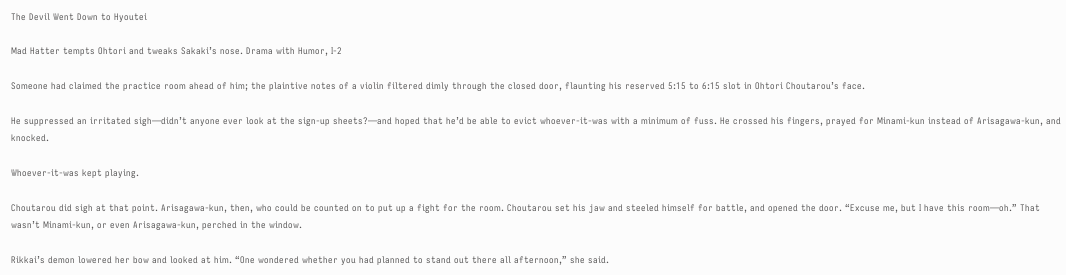The Devil Went Down to Hyoutei

Mad Hatter tempts Ohtori and tweaks Sakaki’s nose. Drama with Humor, I-2

Someone had claimed the practice room ahead of him; the plaintive notes of a violin filtered dimly through the closed door, flaunting his reserved 5:15 to 6:15 slot in Ohtori Choutarou’s face.

He suppressed an irritated sigh—didn’t anyone ever look at the sign-up sheets?—and hoped that he’d be able to evict whoever-it-was with a minimum of fuss. He crossed his fingers, prayed for Minami-kun instead of Arisagawa-kun, and knocked.

Whoever-it-was kept playing.

Choutarou did sigh at that point. Arisagawa-kun, then, who could be counted on to put up a fight for the room. Choutarou set his jaw and steeled himself for battle, and opened the door. “Excuse me, but I have this room—oh.” That wasn’t Minami-kun, or even Arisagawa-kun, perched in the window.

Rikkai’s demon lowered her bow and looked at him. “One wondered whether you had planned to stand out there all afternoon,” she said.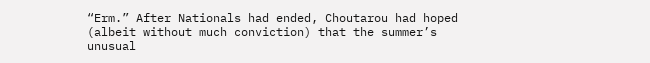“Erm.” After Nationals had ended, Choutarou had hoped (albeit without much conviction) that the summer’s unusual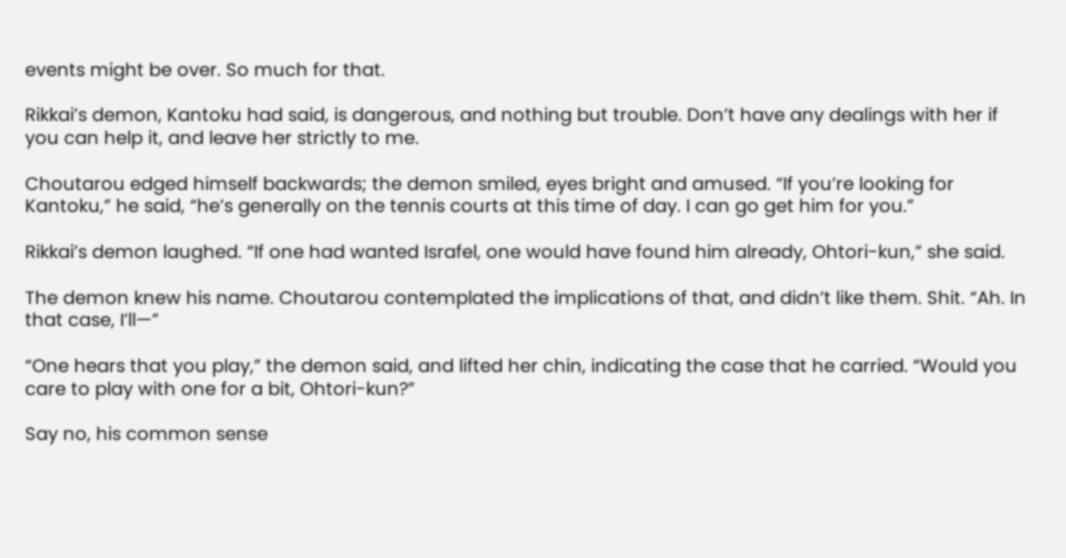events might be over. So much for that.

Rikkai’s demon, Kantoku had said, is dangerous, and nothing but trouble. Don’t have any dealings with her if you can help it, and leave her strictly to me.

Choutarou edged himself backwards; the demon smiled, eyes bright and amused. “If you’re looking for Kantoku,” he said, “he’s generally on the tennis courts at this time of day. I can go get him for you.”

Rikkai’s demon laughed. “If one had wanted Israfel, one would have found him already, Ohtori-kun,” she said.

The demon knew his name. Choutarou contemplated the implications of that, and didn’t like them. Shit. “Ah. In that case, I’ll—”

“One hears that you play,” the demon said, and lifted her chin, indicating the case that he carried. “Would you care to play with one for a bit, Ohtori-kun?”

Say no, his common sense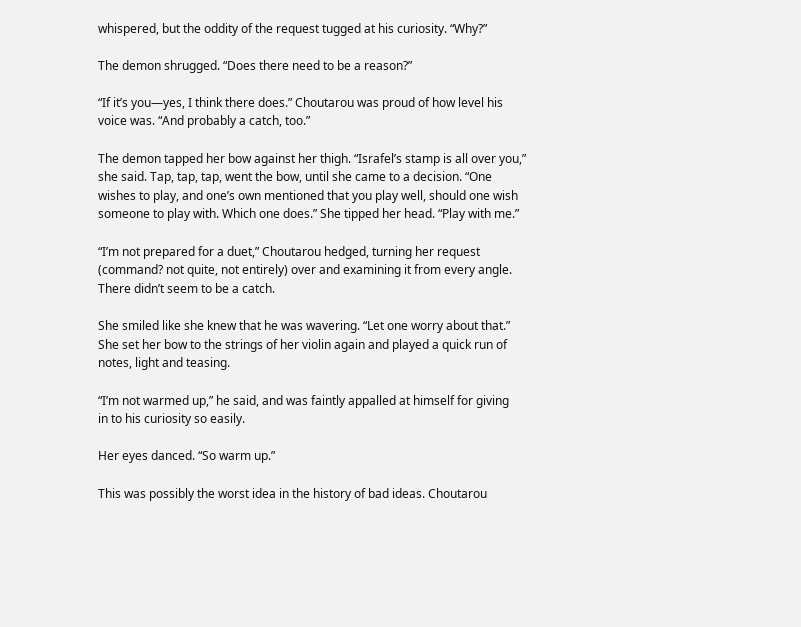whispered, but the oddity of the request tugged at his curiosity. “Why?”

The demon shrugged. “Does there need to be a reason?”

“If it’s you—yes, I think there does.” Choutarou was proud of how level his voice was. “And probably a catch, too.”

The demon tapped her bow against her thigh. “Israfel’s stamp is all over you,” she said. Tap, tap, tap, went the bow, until she came to a decision. “One wishes to play, and one’s own mentioned that you play well, should one wish someone to play with. Which one does.” She tipped her head. “Play with me.”

“I’m not prepared for a duet,” Choutarou hedged, turning her request (command? not quite, not entirely) over and examining it from every angle. There didn’t seem to be a catch.

She smiled like she knew that he was wavering. “Let one worry about that.” She set her bow to the strings of her violin again and played a quick run of notes, light and teasing.

“I’m not warmed up,” he said, and was faintly appalled at himself for giving
in to his curiosity so easily.

Her eyes danced. “So warm up.”

This was possibly the worst idea in the history of bad ideas. Choutarou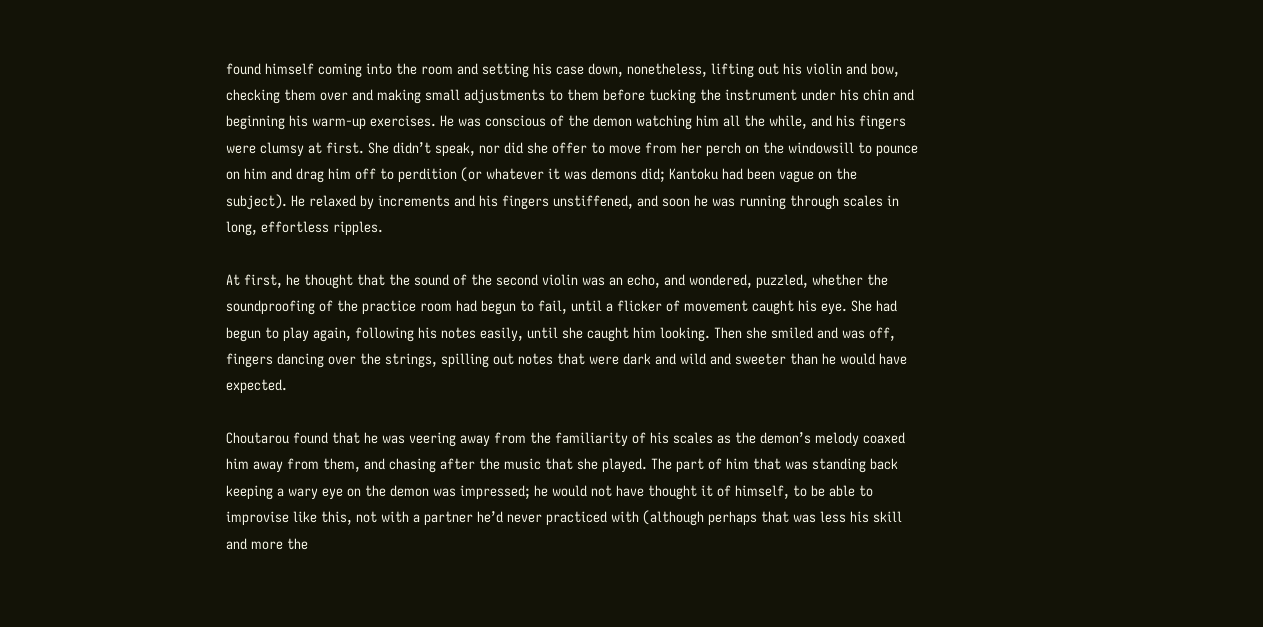found himself coming into the room and setting his case down, nonetheless, lifting out his violin and bow, checking them over and making small adjustments to them before tucking the instrument under his chin and beginning his warm-up exercises. He was conscious of the demon watching him all the while, and his fingers were clumsy at first. She didn’t speak, nor did she offer to move from her perch on the windowsill to pounce on him and drag him off to perdition (or whatever it was demons did; Kantoku had been vague on the subject). He relaxed by increments and his fingers unstiffened, and soon he was running through scales in long, effortless ripples.

At first, he thought that the sound of the second violin was an echo, and wondered, puzzled, whether the soundproofing of the practice room had begun to fail, until a flicker of movement caught his eye. She had begun to play again, following his notes easily, until she caught him looking. Then she smiled and was off, fingers dancing over the strings, spilling out notes that were dark and wild and sweeter than he would have expected.

Choutarou found that he was veering away from the familiarity of his scales as the demon’s melody coaxed him away from them, and chasing after the music that she played. The part of him that was standing back keeping a wary eye on the demon was impressed; he would not have thought it of himself, to be able to improvise like this, not with a partner he’d never practiced with (although perhaps that was less his skill and more the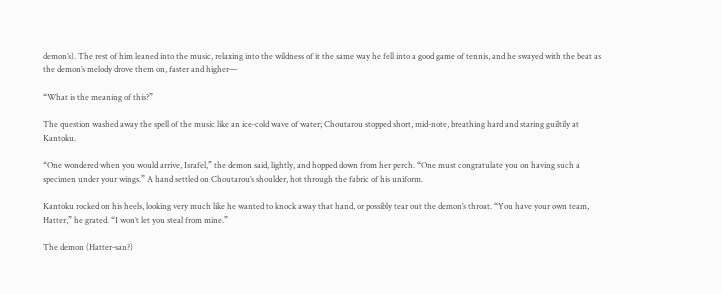demon’s). The rest of him leaned into the music, relaxing into the wildness of it the same way he fell into a good game of tennis, and he swayed with the beat as the demon’s melody drove them on, faster and higher—

“What is the meaning of this?”

The question washed away the spell of the music like an ice-cold wave of water; Choutarou stopped short, mid-note, breathing hard and staring guiltily at Kantoku.

“One wondered when you would arrive, Israfel,” the demon said, lightly, and hopped down from her perch. “One must congratulate you on having such a specimen under your wings.” A hand settled on Choutarou’s shoulder, hot through the fabric of his uniform.

Kantoku rocked on his heels, looking very much like he wanted to knock away that hand, or possibly tear out the demon’s throat. “You have your own team, Hatter,” he grated. “I won’t let you steal from mine.”

The demon (Hatter-san?)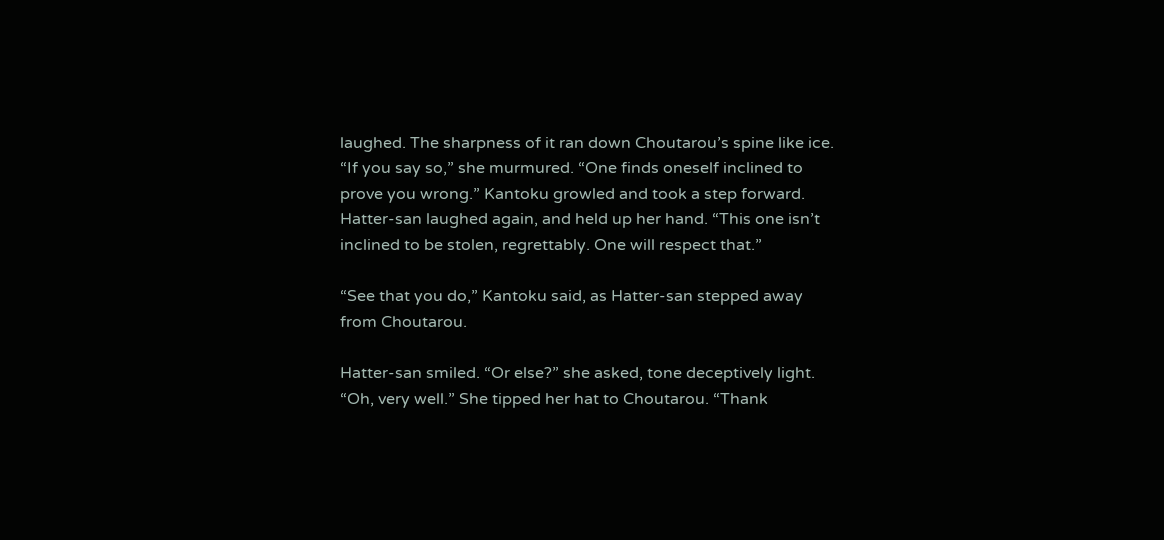laughed. The sharpness of it ran down Choutarou’s spine like ice. “If you say so,” she murmured. “One finds oneself inclined to prove you wrong.” Kantoku growled and took a step forward. Hatter-san laughed again, and held up her hand. “This one isn’t inclined to be stolen, regrettably. One will respect that.”

“See that you do,” Kantoku said, as Hatter-san stepped away from Choutarou.

Hatter-san smiled. “Or else?” she asked, tone deceptively light. “Oh, very well.” She tipped her hat to Choutarou. “Thank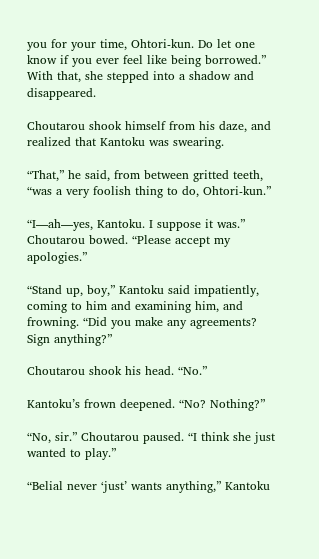you for your time, Ohtori-kun. Do let one know if you ever feel like being borrowed.” With that, she stepped into a shadow and disappeared.

Choutarou shook himself from his daze, and realized that Kantoku was swearing.

“That,” he said, from between gritted teeth, “was a very foolish thing to do, Ohtori-kun.”

“I—ah—yes, Kantoku. I suppose it was.” Choutarou bowed. “Please accept my apologies.”

“Stand up, boy,” Kantoku said impatiently, coming to him and examining him, and frowning. “Did you make any agreements? Sign anything?”

Choutarou shook his head. “No.”

Kantoku’s frown deepened. “No? Nothing?”

“No, sir.” Choutarou paused. “I think she just wanted to play.”

“Belial never ‘just’ wants anything,” Kantoku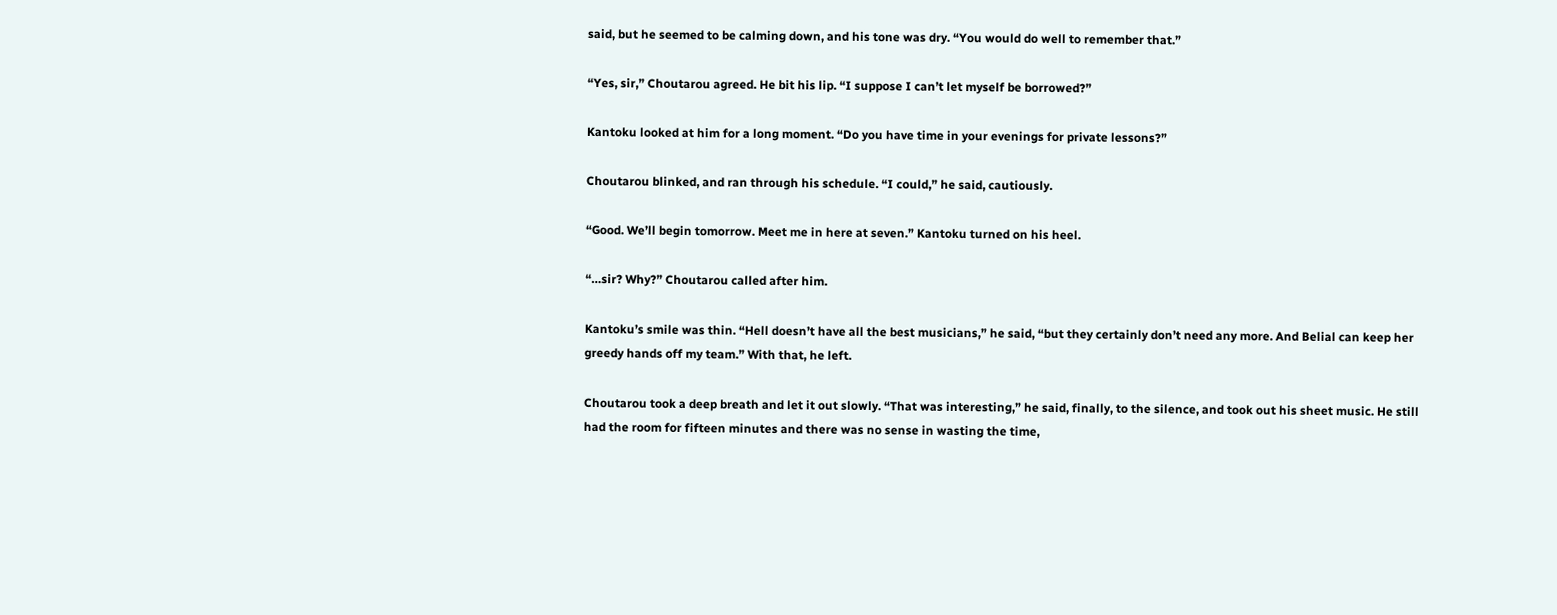said, but he seemed to be calming down, and his tone was dry. “You would do well to remember that.”

“Yes, sir,” Choutarou agreed. He bit his lip. “I suppose I can’t let myself be borrowed?”

Kantoku looked at him for a long moment. “Do you have time in your evenings for private lessons?”

Choutarou blinked, and ran through his schedule. “I could,” he said, cautiously.

“Good. We’ll begin tomorrow. Meet me in here at seven.” Kantoku turned on his heel.

“…sir? Why?” Choutarou called after him.

Kantoku’s smile was thin. “Hell doesn’t have all the best musicians,” he said, “but they certainly don’t need any more. And Belial can keep her greedy hands off my team.” With that, he left.

Choutarou took a deep breath and let it out slowly. “That was interesting,” he said, finally, to the silence, and took out his sheet music. He still had the room for fifteen minutes and there was no sense in wasting the time,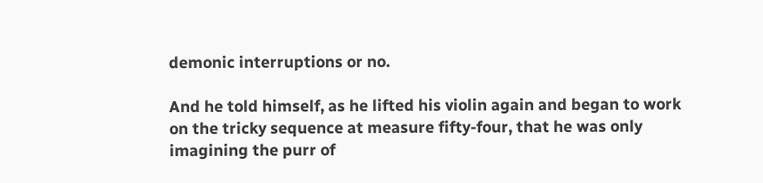demonic interruptions or no.

And he told himself, as he lifted his violin again and began to work on the tricky sequence at measure fifty-four, that he was only imagining the purr of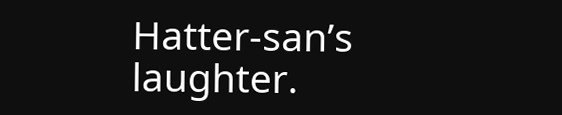Hatter-san’s laughter.